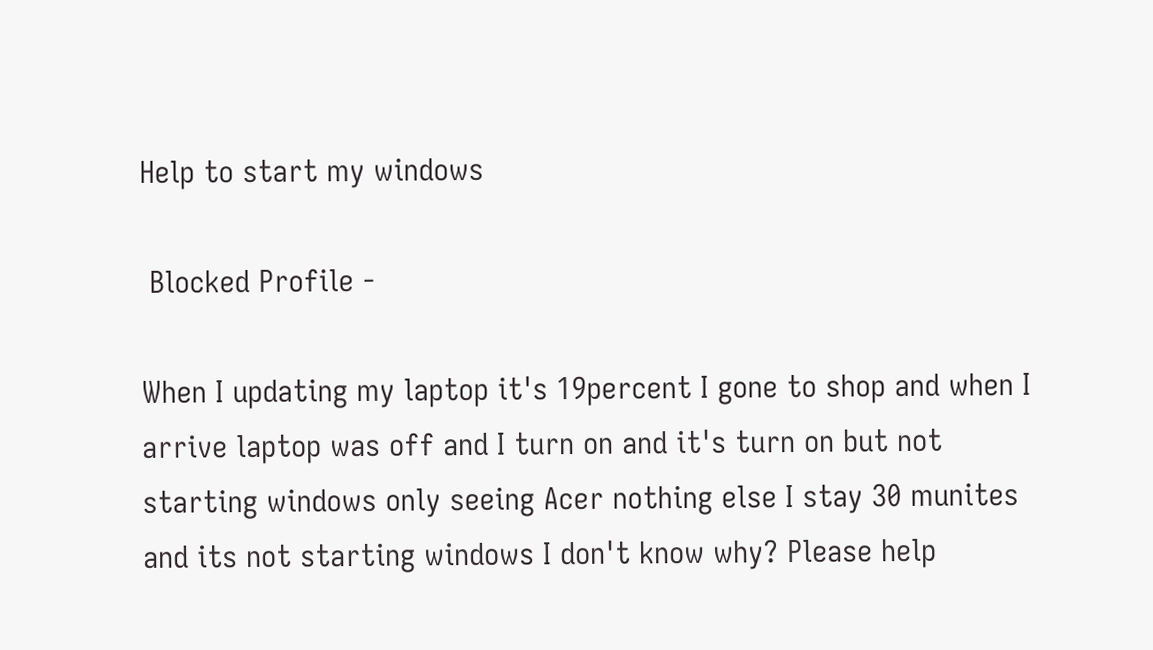Help to start my windows

 Blocked Profile -

When I updating my laptop it's 19percent I gone to shop and when I arrive laptop was off and I turn on and it's turn on but not starting windows only seeing Acer nothing else I stay 30 munites and its not starting windows I don't know why? Please help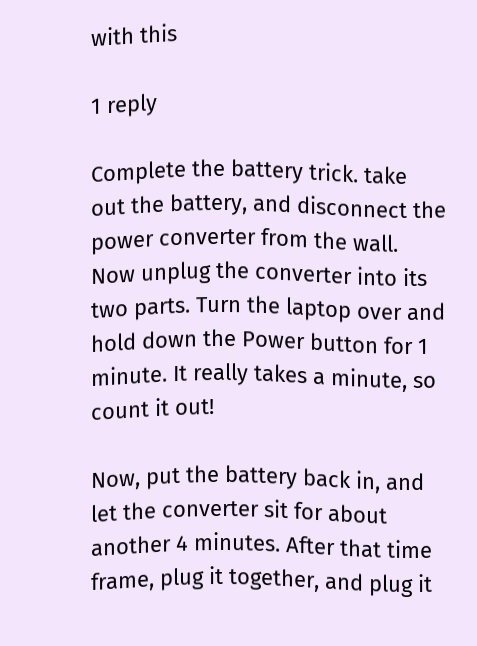with this

1 reply

Complete the battery trick. take out the battery, and disconnect the power converter from the wall. Now unplug the converter into its two parts. Turn the laptop over and hold down the Power button for 1 minute. It really takes a minute, so count it out!

Now, put the battery back in, and let the converter sit for about another 4 minutes. After that time frame, plug it together, and plug it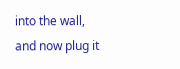into the wall, and now plug it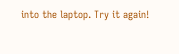into the laptop. Try it again!